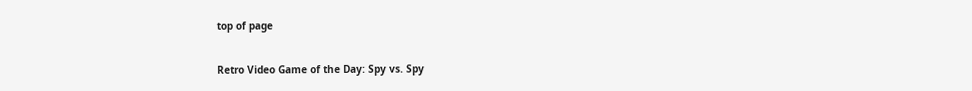top of page

Retro Video Game of the Day: Spy vs. Spy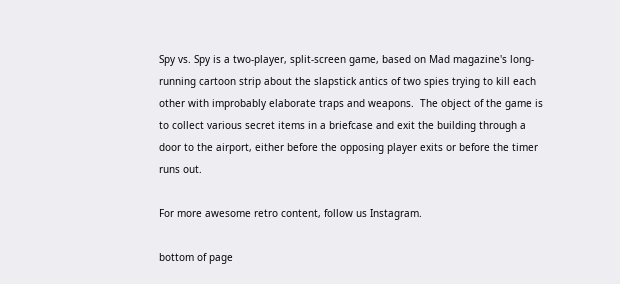Spy vs. Spy is a two-player, split-screen game, based on Mad magazine's long-running cartoon strip about the slapstick antics of two spies trying to kill each other with improbably elaborate traps and weapons.  The object of the game is to collect various secret items in a briefcase and exit the building through a door to the airport, either before the opposing player exits or before the timer runs out.

For more awesome retro content, follow us Instagram.

bottom of page